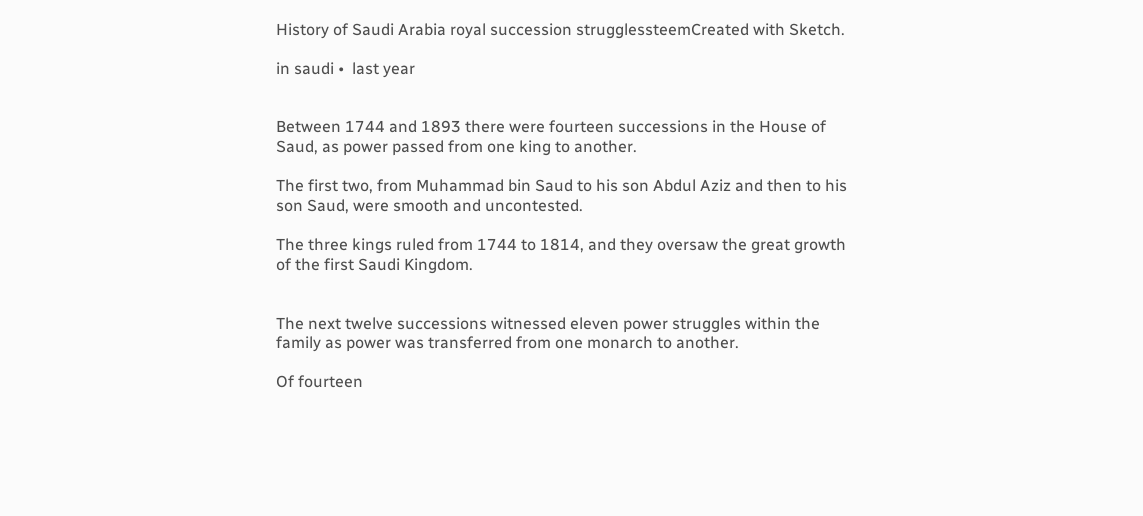History of Saudi Arabia royal succession strugglessteemCreated with Sketch.

in saudi •  last year


Between 1744 and 1893 there were fourteen successions in the House of Saud, as power passed from one king to another.

The first two, from Muhammad bin Saud to his son Abdul Aziz and then to his son Saud, were smooth and uncontested.

The three kings ruled from 1744 to 1814, and they oversaw the great growth of the first Saudi Kingdom.


The next twelve successions witnessed eleven power struggles within the family as power was transferred from one monarch to another.

Of fourteen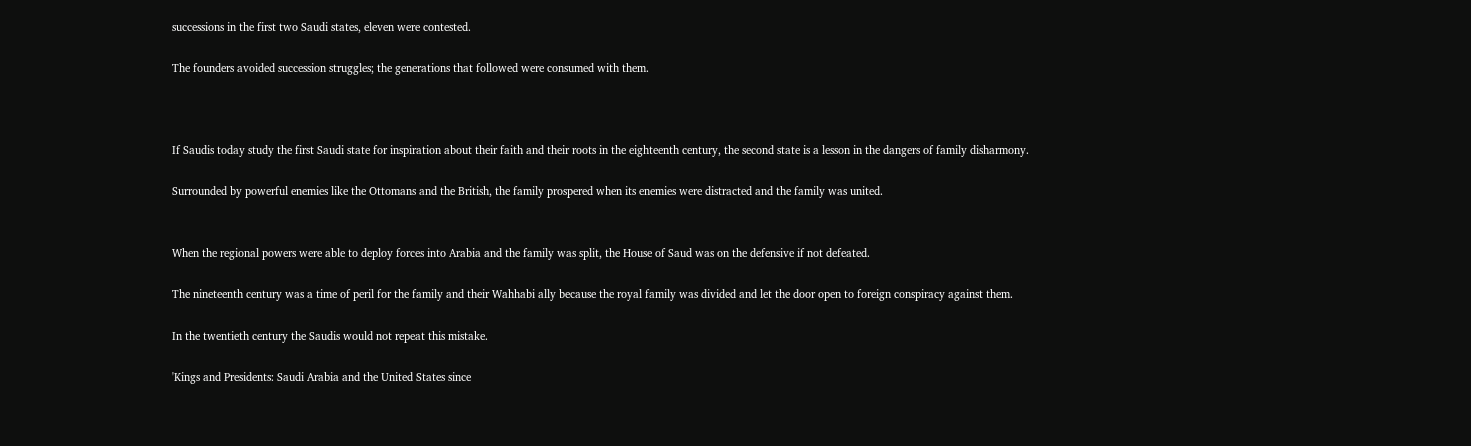successions in the first two Saudi states, eleven were contested.

The founders avoided succession struggles; the generations that followed were consumed with them.



If Saudis today study the first Saudi state for inspiration about their faith and their roots in the eighteenth century, the second state is a lesson in the dangers of family disharmony.

Surrounded by powerful enemies like the Ottomans and the British, the family prospered when its enemies were distracted and the family was united.


When the regional powers were able to deploy forces into Arabia and the family was split, the House of Saud was on the defensive if not defeated.

The nineteenth century was a time of peril for the family and their Wahhabi ally because the royal family was divided and let the door open to foreign conspiracy against them.

In the twentieth century the Saudis would not repeat this mistake.

'Kings and Presidents: Saudi Arabia and the United States since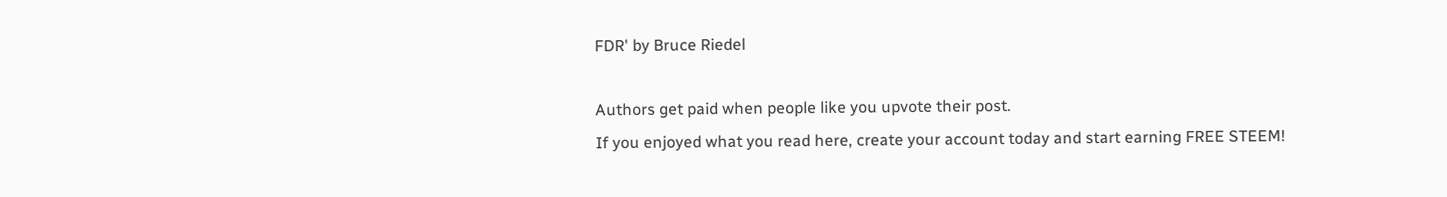FDR' by Bruce Riedel

Authors get paid when people like you upvote their post.
If you enjoyed what you read here, create your account today and start earning FREE STEEM!